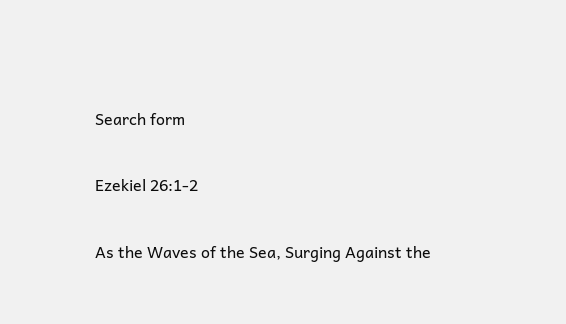Search form

Ezekiel 26:1-2

As the Waves of the Sea, Surging Against the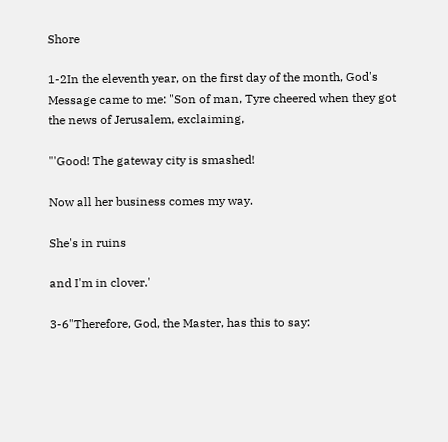Shore

1-2In the eleventh year, on the first day of the month, God's Message came to me: "Son of man, Tyre cheered when they got the news of Jerusalem, exclaiming,

"'Good! The gateway city is smashed!

Now all her business comes my way.

She's in ruins

and I'm in clover.'

3-6"Therefore, God, the Master, has this to say: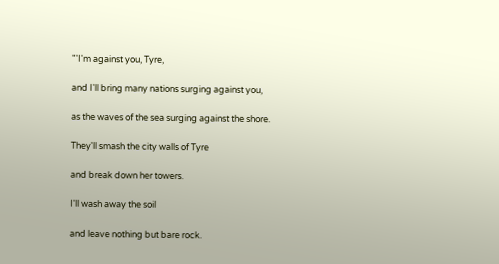"'I'm against you, Tyre,

and I'll bring many nations surging against you,

as the waves of the sea surging against the shore.

They'll smash the city walls of Tyre

and break down her towers.

I'll wash away the soil

and leave nothing but bare rock.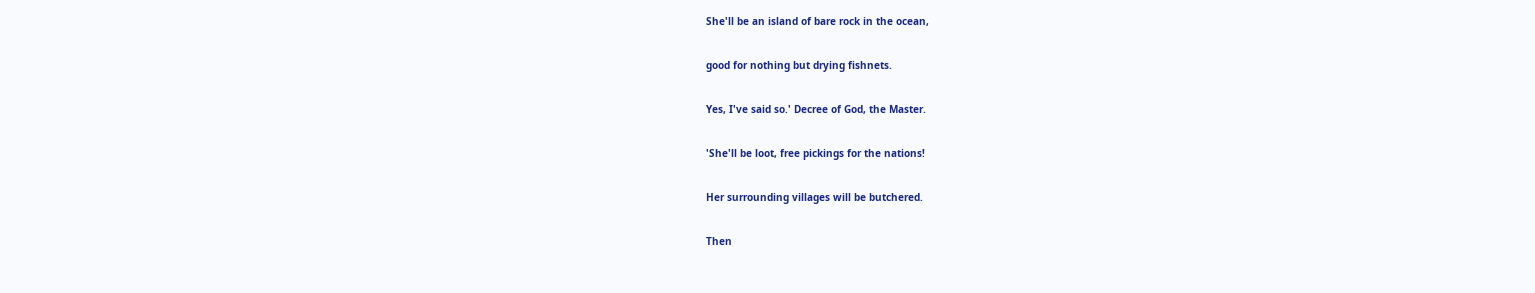She'll be an island of bare rock in the ocean,

good for nothing but drying fishnets.

Yes, I've said so.' Decree of God, the Master.

'She'll be loot, free pickings for the nations!

Her surrounding villages will be butchered.

Then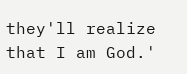they'll realize that I am God.'